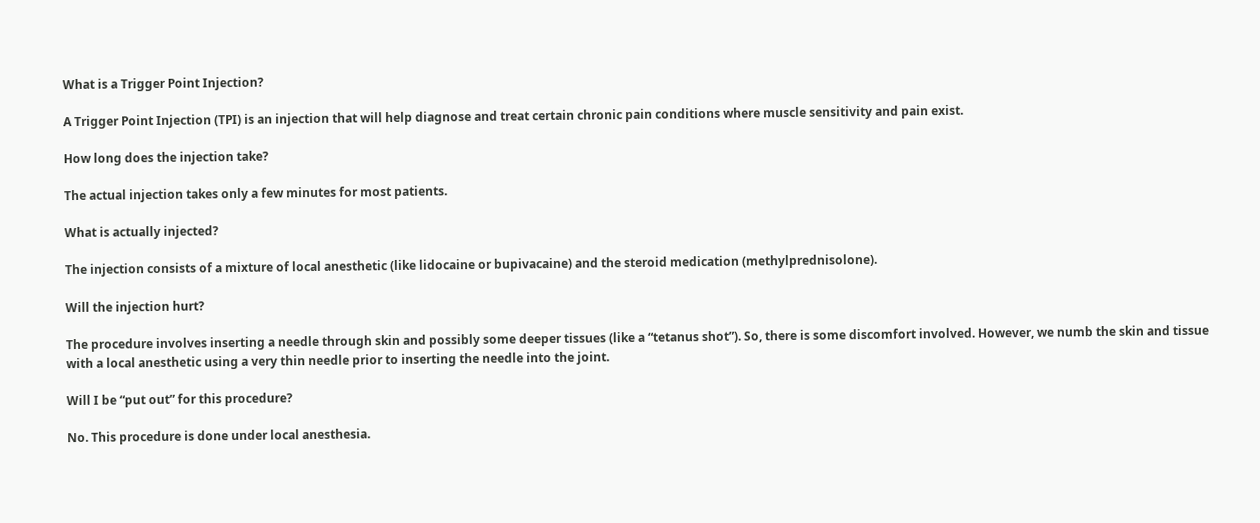What is a Trigger Point Injection?

A Trigger Point Injection (TPI) is an injection that will help diagnose and treat certain chronic pain conditions where muscle sensitivity and pain exist.

How long does the injection take?

The actual injection takes only a few minutes for most patients.

What is actually injected?

The injection consists of a mixture of local anesthetic (like lidocaine or bupivacaine) and the steroid medication (methylprednisolone).

Will the injection hurt?

The procedure involves inserting a needle through skin and possibly some deeper tissues (like a “tetanus shot”). So, there is some discomfort involved. However, we numb the skin and tissue with a local anesthetic using a very thin needle prior to inserting the needle into the joint.

Will I be “put out” for this procedure?

No. This procedure is done under local anesthesia.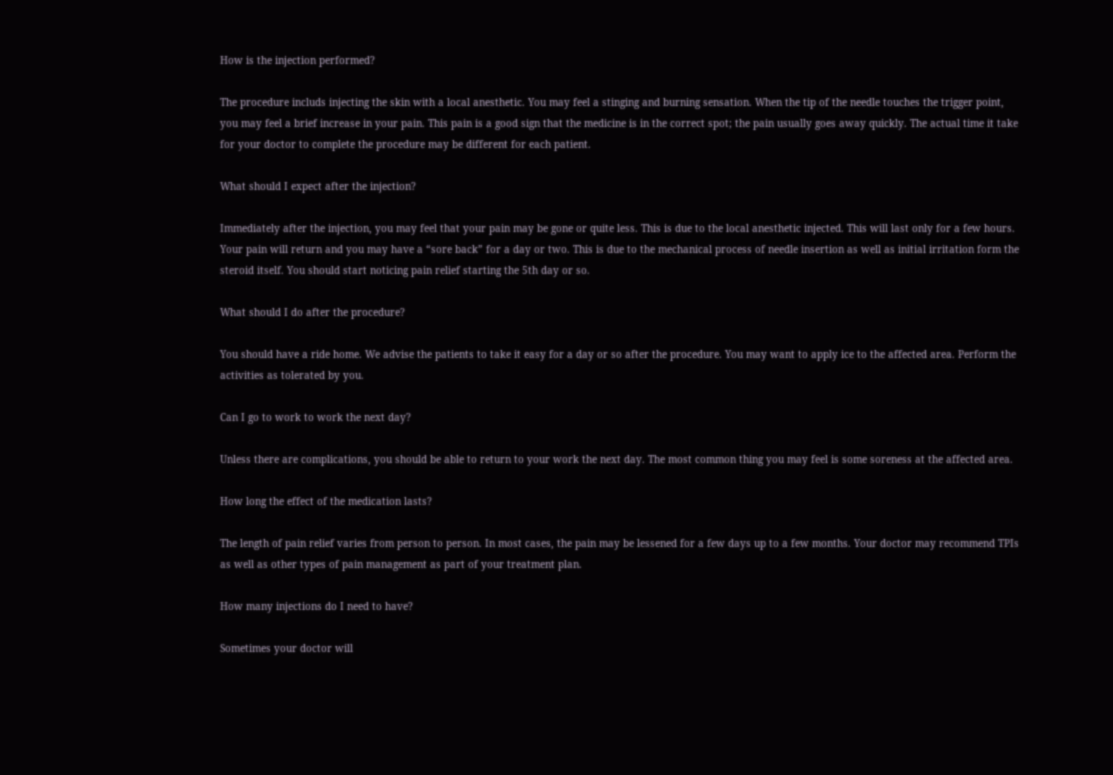How is the injection performed?

The procedure includs injecting the skin with a local anesthetic. You may feel a stinging and burning sensation. When the tip of the needle touches the trigger point, you may feel a brief increase in your pain. This pain is a good sign that the medicine is in the correct spot; the pain usually goes away quickly. The actual time it take for your doctor to complete the procedure may be different for each patient.

What should I expect after the injection?

Immediately after the injection, you may feel that your pain may be gone or quite less. This is due to the local anesthetic injected. This will last only for a few hours. Your pain will return and you may have a “sore back” for a day or two. This is due to the mechanical process of needle insertion as well as initial irritation form the steroid itself. You should start noticing pain relief starting the 5th day or so.

What should I do after the procedure?

You should have a ride home. We advise the patients to take it easy for a day or so after the procedure. You may want to apply ice to the affected area. Perform the activities as tolerated by you.

Can I go to work to work the next day?

Unless there are complications, you should be able to return to your work the next day. The most common thing you may feel is some soreness at the affected area.

How long the effect of the medication lasts?

The length of pain relief varies from person to person. In most cases, the pain may be lessened for a few days up to a few months. Your doctor may recommend TPIs as well as other types of pain management as part of your treatment plan.

How many injections do I need to have?

Sometimes your doctor will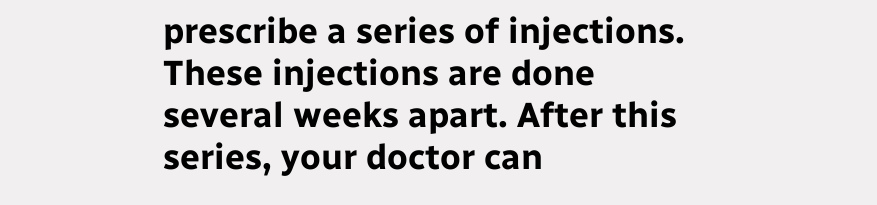prescribe a series of injections. These injections are done several weeks apart. After this series, your doctor can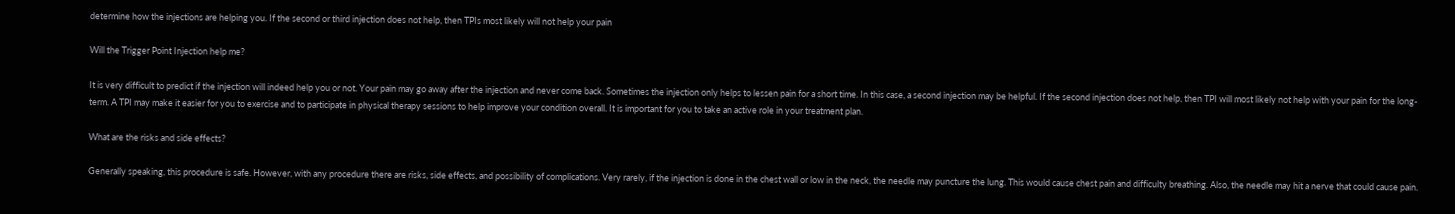determine how the injections are helping you. If the second or third injection does not help, then TPIs most likely will not help your pain

Will the Trigger Point Injection help me?

It is very difficult to predict if the injection will indeed help you or not. Your pain may go away after the injection and never come back. Sometimes the injection only helps to lessen pain for a short time. In this case, a second injection may be helpful. If the second injection does not help, then TPI will most likely not help with your pain for the long-term. A TPI may make it easier for you to exercise and to participate in physical therapy sessions to help improve your condition overall. It is important for you to take an active role in your treatment plan.

What are the risks and side effects?

Generally speaking, this procedure is safe. However, with any procedure there are risks, side effects, and possibility of complications. Very rarely, if the injection is done in the chest wall or low in the neck, the needle may puncture the lung. This would cause chest pain and difficulty breathing. Also, the needle may hit a nerve that could cause pain.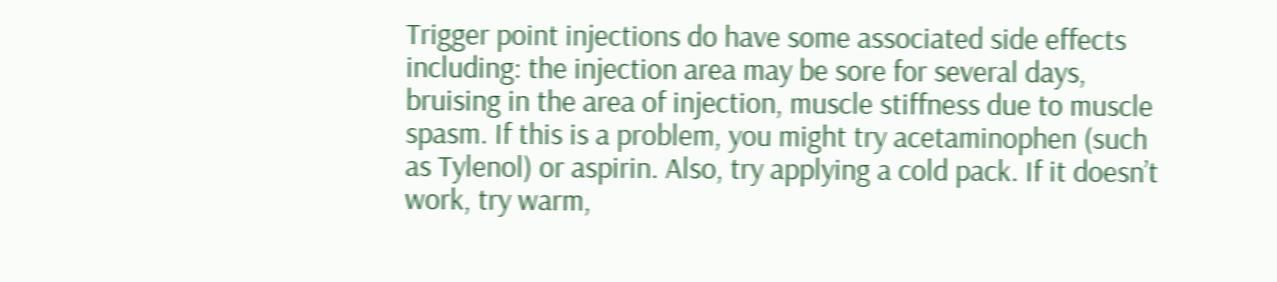Trigger point injections do have some associated side effects including: the injection area may be sore for several days, bruising in the area of injection, muscle stiffness due to muscle spasm. If this is a problem, you might try acetaminophen (such as Tylenol) or aspirin. Also, try applying a cold pack. If it doesn’t work, try warm,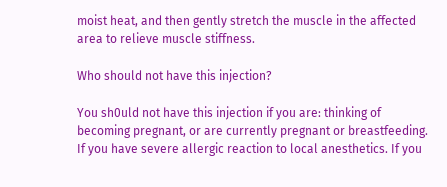moist heat, and then gently stretch the muscle in the affected area to relieve muscle stiffness.

Who should not have this injection?

You sh0uld not have this injection if you are: thinking of becoming pregnant, or are currently pregnant or breastfeeding. If you have severe allergic reaction to local anesthetics. If you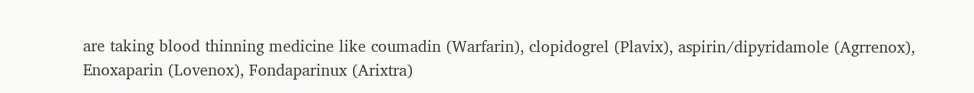are taking blood thinning medicine like coumadin (Warfarin), clopidogrel (Plavix), aspirin/dipyridamole (Agrrenox), Enoxaparin (Lovenox), Fondaparinux (Arixtra)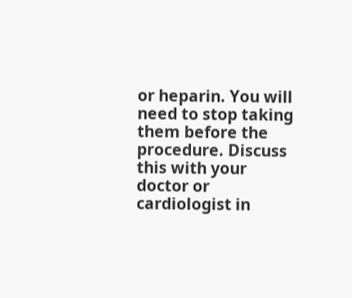or heparin. You will need to stop taking them before the procedure. Discuss this with your doctor or cardiologist in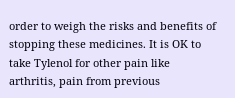order to weigh the risks and benefits of stopping these medicines. It is OK to take Tylenol for other pain like arthritis, pain from previous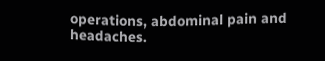operations, abdominal pain and headaches.